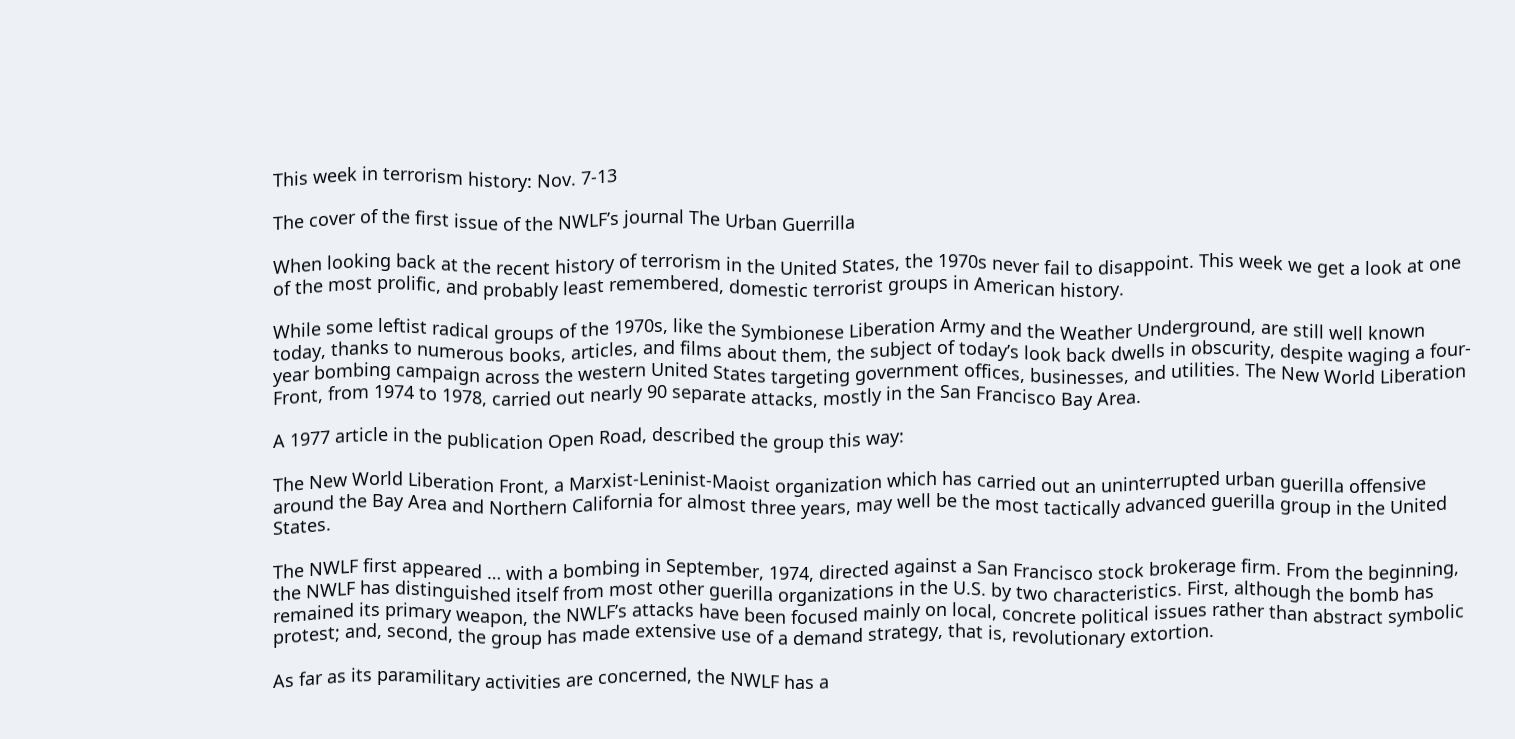This week in terrorism history: Nov. 7-13

The cover of the first issue of the NWLF’s journal The Urban Guerrilla

When looking back at the recent history of terrorism in the United States, the 1970s never fail to disappoint. This week we get a look at one of the most prolific, and probably least remembered, domestic terrorist groups in American history.

While some leftist radical groups of the 1970s, like the Symbionese Liberation Army and the Weather Underground, are still well known today, thanks to numerous books, articles, and films about them, the subject of today’s look back dwells in obscurity, despite waging a four-year bombing campaign across the western United States targeting government offices, businesses, and utilities. The New World Liberation Front, from 1974 to 1978, carried out nearly 90 separate attacks, mostly in the San Francisco Bay Area.

A 1977 article in the publication Open Road, described the group this way:

The New World Liberation Front, a Marxist-Leninist-Maoist organization which has carried out an uninterrupted urban guerilla offensive around the Bay Area and Northern California for almost three years, may well be the most tactically advanced guerilla group in the United States.

The NWLF first appeared … with a bombing in September, 1974, directed against a San Francisco stock brokerage firm. From the beginning, the NWLF has distinguished itself from most other guerilla organizations in the U.S. by two characteristics. First, although the bomb has remained its primary weapon, the NWLF’s attacks have been focused mainly on local, concrete political issues rather than abstract symbolic protest; and, second, the group has made extensive use of a demand strategy, that is, revolutionary extortion.

As far as its paramilitary activities are concerned, the NWLF has a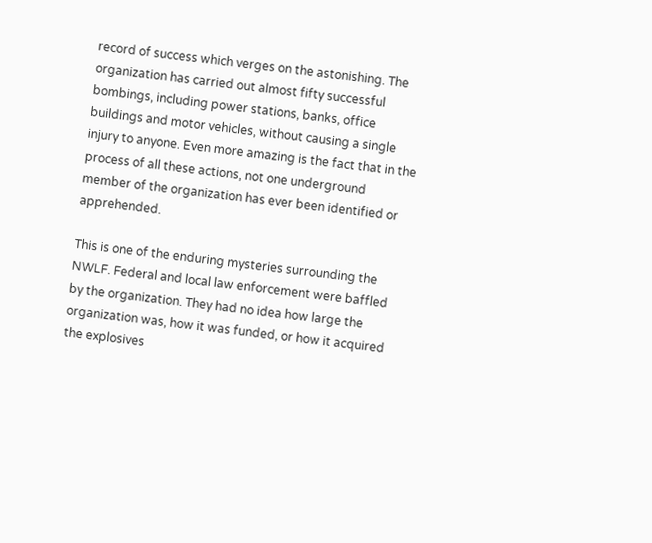record of success which verges on the astonishing. The organization has carried out almost fifty successful bombings, including power stations, banks, office buildings and motor vehicles, without causing a single injury to anyone. Even more amazing is the fact that in the process of all these actions, not one underground member of the organization has ever been identified or apprehended.

This is one of the enduring mysteries surrounding the NWLF. Federal and local law enforcement were baffled by the organization. They had no idea how large the organization was, how it was funded, or how it acquired the explosives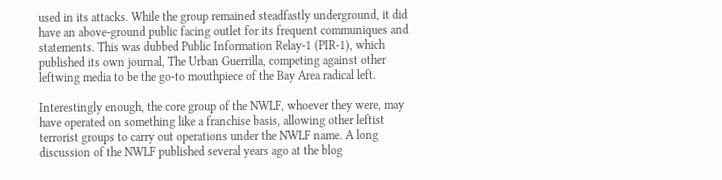used in its attacks. While the group remained steadfastly underground, it did have an above-ground public facing outlet for its frequent communiques and statements. This was dubbed Public Information Relay-1 (PIR-1), which published its own journal, The Urban Guerrilla, competing against other leftwing media to be the go-to mouthpiece of the Bay Area radical left.

Interestingly enough, the core group of the NWLF, whoever they were, may have operated on something like a franchise basis, allowing other leftist terrorist groups to carry out operations under the NWLF name. A long discussion of the NWLF published several years ago at the blog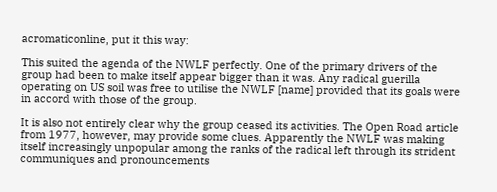acromaticonline, put it this way:

This suited the agenda of the NWLF perfectly. One of the primary drivers of the group had been to make itself appear bigger than it was. Any radical guerilla operating on US soil was free to utilise the NWLF [name] provided that its goals were in accord with those of the group.

It is also not entirely clear why the group ceased its activities. The Open Road article from 1977, however, may provide some clues. Apparently the NWLF was making itself increasingly unpopular among the ranks of the radical left through its strident communiques and pronouncements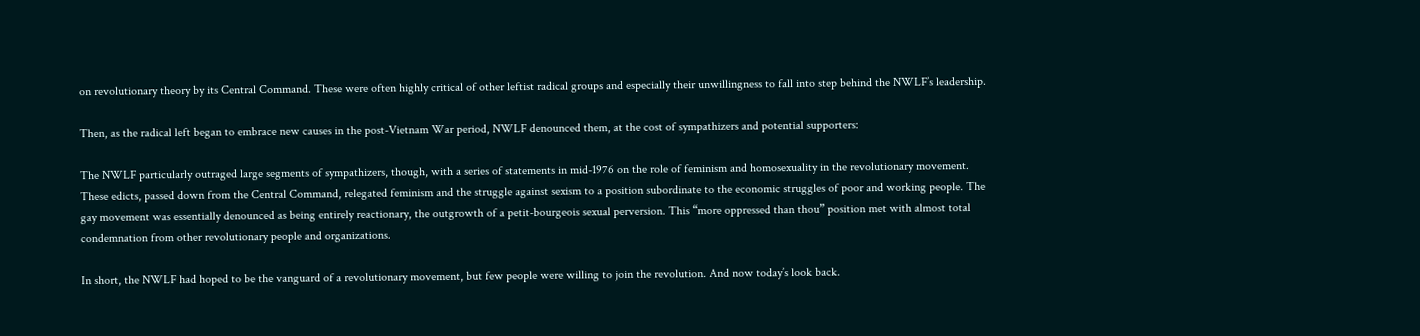on revolutionary theory by its Central Command. These were often highly critical of other leftist radical groups and especially their unwillingness to fall into step behind the NWLF’s leadership.

Then, as the radical left began to embrace new causes in the post-Vietnam War period, NWLF denounced them, at the cost of sympathizers and potential supporters:

The NWLF particularly outraged large segments of sympathizers, though, with a series of statements in mid-1976 on the role of feminism and homosexuality in the revolutionary movement. These edicts, passed down from the Central Command, relegated feminism and the struggle against sexism to a position subordinate to the economic struggles of poor and working people. The gay movement was essentially denounced as being entirely reactionary, the outgrowth of a petit-bourgeois sexual perversion. This “more oppressed than thou” position met with almost total condemnation from other revolutionary people and organizations.

In short, the NWLF had hoped to be the vanguard of a revolutionary movement, but few people were willing to join the revolution. And now today’s look back.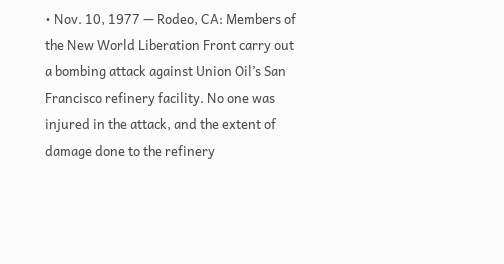• Nov. 10, 1977 — Rodeo, CA: Members of the New World Liberation Front carry out a bombing attack against Union Oil’s San Francisco refinery facility. No one was injured in the attack, and the extent of damage done to the refinery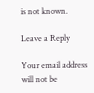is not known.

Leave a Reply

Your email address will not be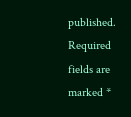published. Required fields are marked *